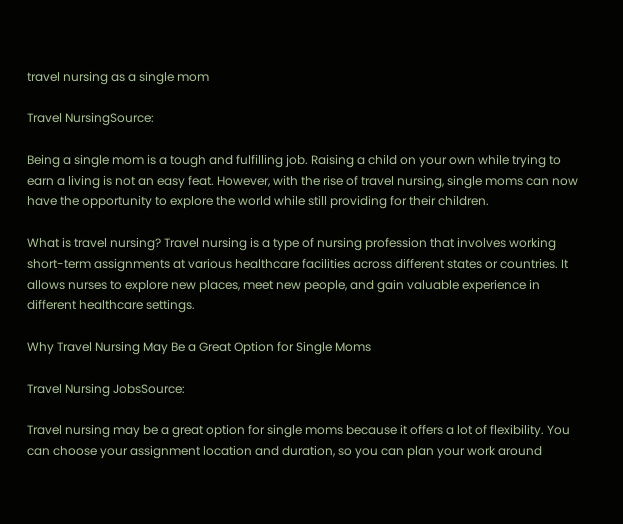travel nursing as a single mom

Travel NursingSource:

Being a single mom is a tough and fulfilling job. Raising a child on your own while trying to earn a living is not an easy feat. However, with the rise of travel nursing, single moms can now have the opportunity to explore the world while still providing for their children.

What is travel nursing? Travel nursing is a type of nursing profession that involves working short-term assignments at various healthcare facilities across different states or countries. It allows nurses to explore new places, meet new people, and gain valuable experience in different healthcare settings.

Why Travel Nursing May Be a Great Option for Single Moms

Travel Nursing JobsSource:

Travel nursing may be a great option for single moms because it offers a lot of flexibility. You can choose your assignment location and duration, so you can plan your work around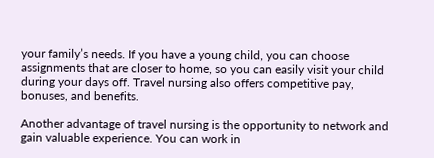your family’s needs. If you have a young child, you can choose assignments that are closer to home, so you can easily visit your child during your days off. Travel nursing also offers competitive pay, bonuses, and benefits.

Another advantage of travel nursing is the opportunity to network and gain valuable experience. You can work in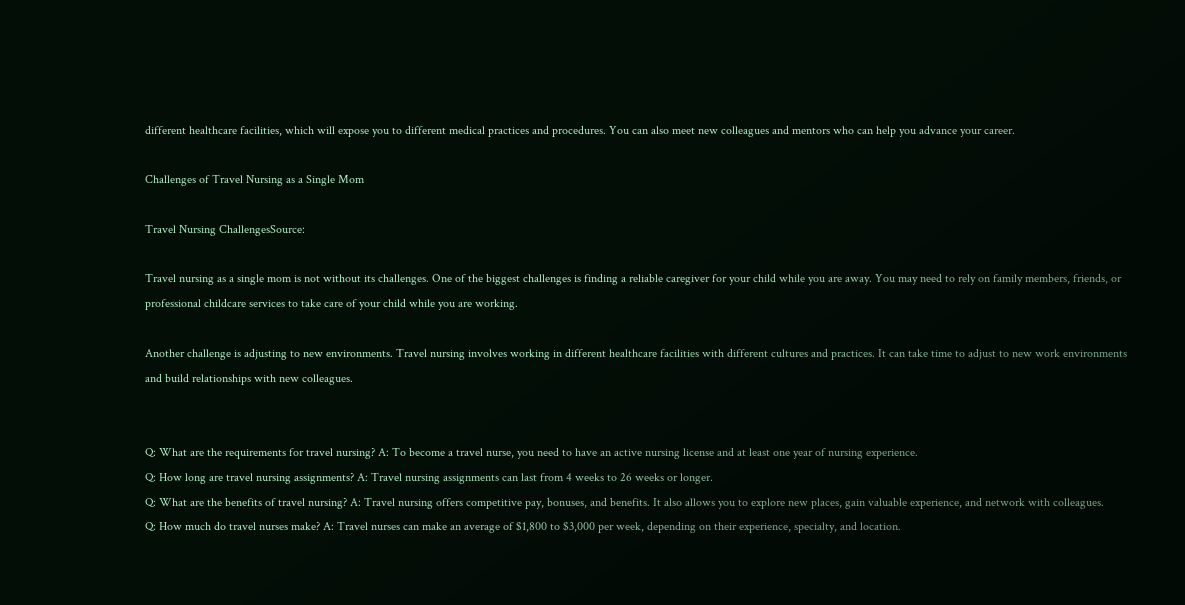different healthcare facilities, which will expose you to different medical practices and procedures. You can also meet new colleagues and mentors who can help you advance your career.

Challenges of Travel Nursing as a Single Mom

Travel Nursing ChallengesSource:

Travel nursing as a single mom is not without its challenges. One of the biggest challenges is finding a reliable caregiver for your child while you are away. You may need to rely on family members, friends, or professional childcare services to take care of your child while you are working.

Another challenge is adjusting to new environments. Travel nursing involves working in different healthcare facilities with different cultures and practices. It can take time to adjust to new work environments and build relationships with new colleagues.


Q: What are the requirements for travel nursing? A: To become a travel nurse, you need to have an active nursing license and at least one year of nursing experience.
Q: How long are travel nursing assignments? A: Travel nursing assignments can last from 4 weeks to 26 weeks or longer.
Q: What are the benefits of travel nursing? A: Travel nursing offers competitive pay, bonuses, and benefits. It also allows you to explore new places, gain valuable experience, and network with colleagues.
Q: How much do travel nurses make? A: Travel nurses can make an average of $1,800 to $3,000 per week, depending on their experience, specialty, and location.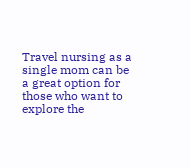Travel nursing as a single mom can be a great option for those who want to explore the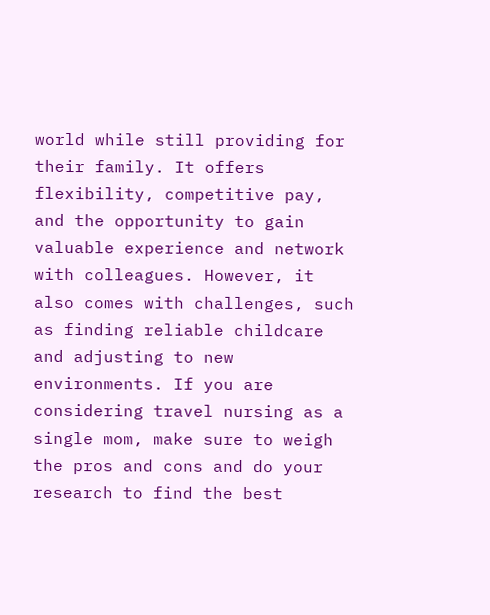world while still providing for their family. It offers flexibility, competitive pay, and the opportunity to gain valuable experience and network with colleagues. However, it also comes with challenges, such as finding reliable childcare and adjusting to new environments. If you are considering travel nursing as a single mom, make sure to weigh the pros and cons and do your research to find the best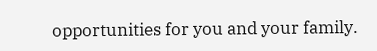opportunities for you and your family.